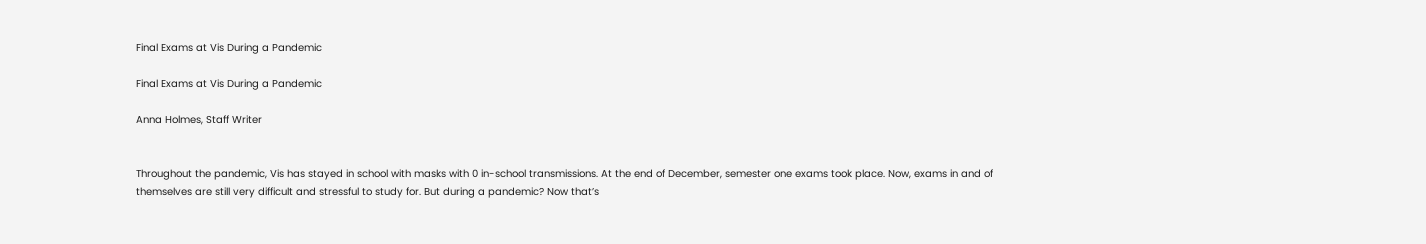Final Exams at Vis During a Pandemic

Final Exams at Vis During a Pandemic

Anna Holmes, Staff Writer


Throughout the pandemic, Vis has stayed in school with masks with 0 in-school transmissions. At the end of December, semester one exams took place. Now, exams in and of themselves are still very difficult and stressful to study for. But during a pandemic? Now that’s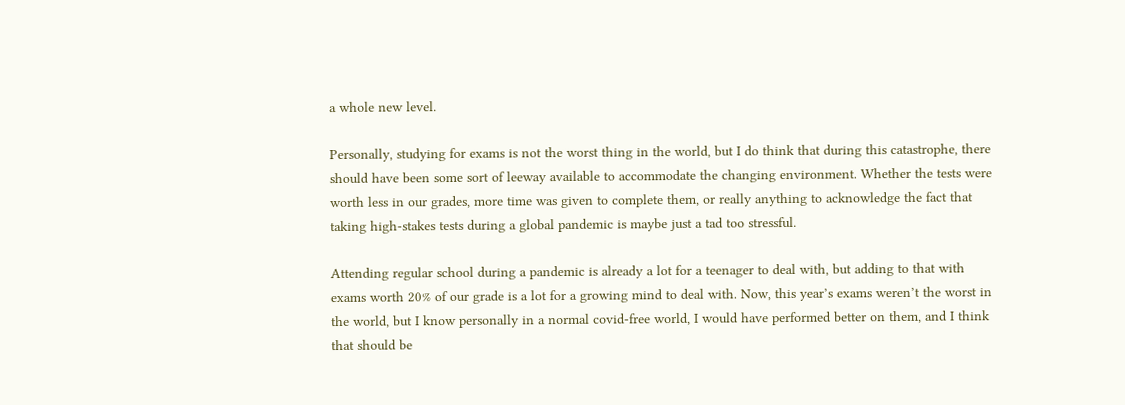a whole new level.

Personally, studying for exams is not the worst thing in the world, but I do think that during this catastrophe, there should have been some sort of leeway available to accommodate the changing environment. Whether the tests were worth less in our grades, more time was given to complete them, or really anything to acknowledge the fact that taking high-stakes tests during a global pandemic is maybe just a tad too stressful.

Attending regular school during a pandemic is already a lot for a teenager to deal with, but adding to that with exams worth 20% of our grade is a lot for a growing mind to deal with. Now, this year’s exams weren’t the worst in the world, but I know personally in a normal covid-free world, I would have performed better on them, and I think that should be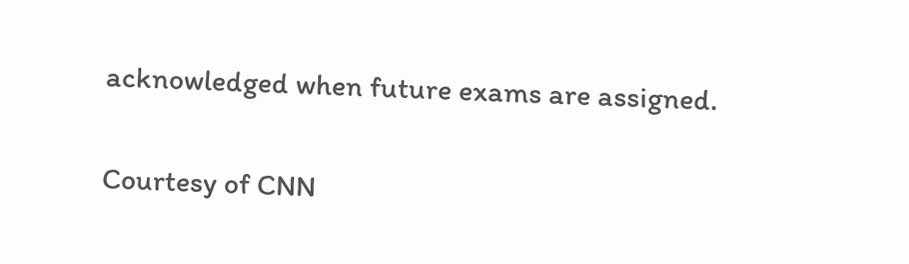acknowledged when future exams are assigned.

Courtesy of CNN